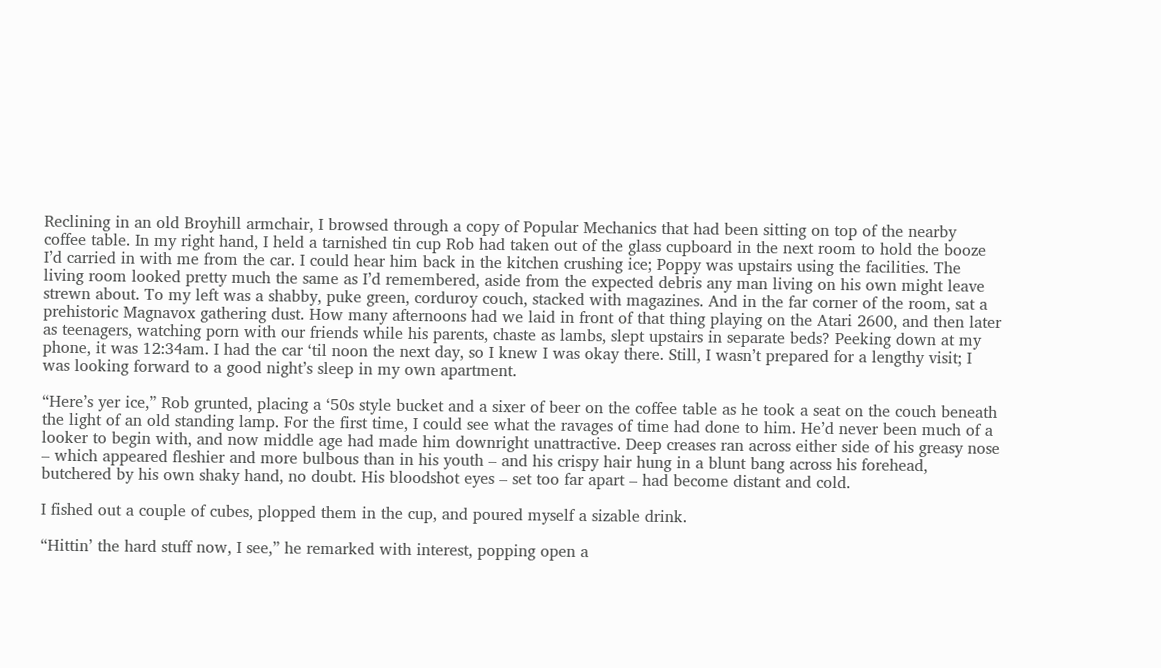Reclining in an old Broyhill armchair, I browsed through a copy of Popular Mechanics that had been sitting on top of the nearby coffee table. In my right hand, I held a tarnished tin cup Rob had taken out of the glass cupboard in the next room to hold the booze I’d carried in with me from the car. I could hear him back in the kitchen crushing ice; Poppy was upstairs using the facilities. The living room looked pretty much the same as I’d remembered, aside from the expected debris any man living on his own might leave strewn about. To my left was a shabby, puke green, corduroy couch, stacked with magazines. And in the far corner of the room, sat a prehistoric Magnavox gathering dust. How many afternoons had we laid in front of that thing playing on the Atari 2600, and then later as teenagers, watching porn with our friends while his parents, chaste as lambs, slept upstairs in separate beds? Peeking down at my phone, it was 12:34am. I had the car ‘til noon the next day, so I knew I was okay there. Still, I wasn’t prepared for a lengthy visit; I was looking forward to a good night’s sleep in my own apartment.

“Here’s yer ice,” Rob grunted, placing a ‘50s style bucket and a sixer of beer on the coffee table as he took a seat on the couch beneath the light of an old standing lamp. For the first time, I could see what the ravages of time had done to him. He’d never been much of a looker to begin with, and now middle age had made him downright unattractive. Deep creases ran across either side of his greasy nose – which appeared fleshier and more bulbous than in his youth – and his crispy hair hung in a blunt bang across his forehead, butchered by his own shaky hand, no doubt. His bloodshot eyes – set too far apart – had become distant and cold.

I fished out a couple of cubes, plopped them in the cup, and poured myself a sizable drink.

“Hittin’ the hard stuff now, I see,” he remarked with interest, popping open a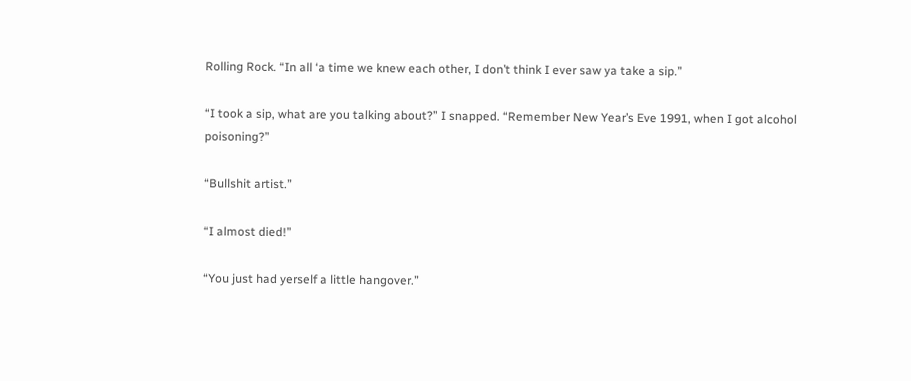Rolling Rock. “In all ‘a time we knew each other, I don’t think I ever saw ya take a sip.”

“I took a sip, what are you talking about?” I snapped. “Remember New Year’s Eve 1991, when I got alcohol poisoning?”

“Bullshit artist.”

“I almost died!”

“You just had yerself a little hangover.”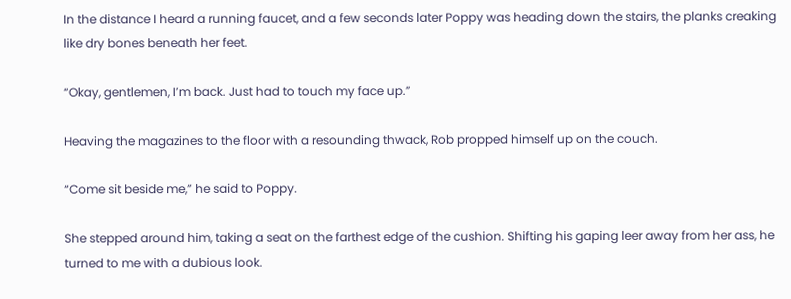In the distance I heard a running faucet, and a few seconds later Poppy was heading down the stairs, the planks creaking like dry bones beneath her feet.

“Okay, gentlemen, I’m back. Just had to touch my face up.”

Heaving the magazines to the floor with a resounding thwack, Rob propped himself up on the couch.

“Come sit beside me,” he said to Poppy.

She stepped around him, taking a seat on the farthest edge of the cushion. Shifting his gaping leer away from her ass, he turned to me with a dubious look.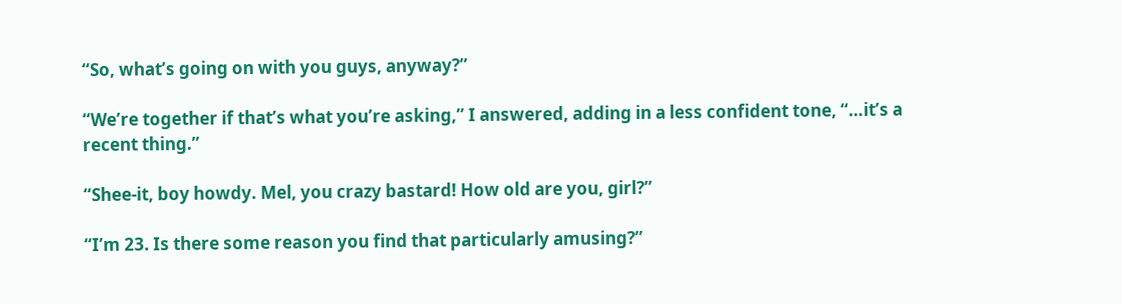“So, what’s going on with you guys, anyway?”

“We’re together if that’s what you’re asking,” I answered, adding in a less confident tone, “…it’s a recent thing.”

“Shee-it, boy howdy. Mel, you crazy bastard! How old are you, girl?”

“I’m 23. Is there some reason you find that particularly amusing?”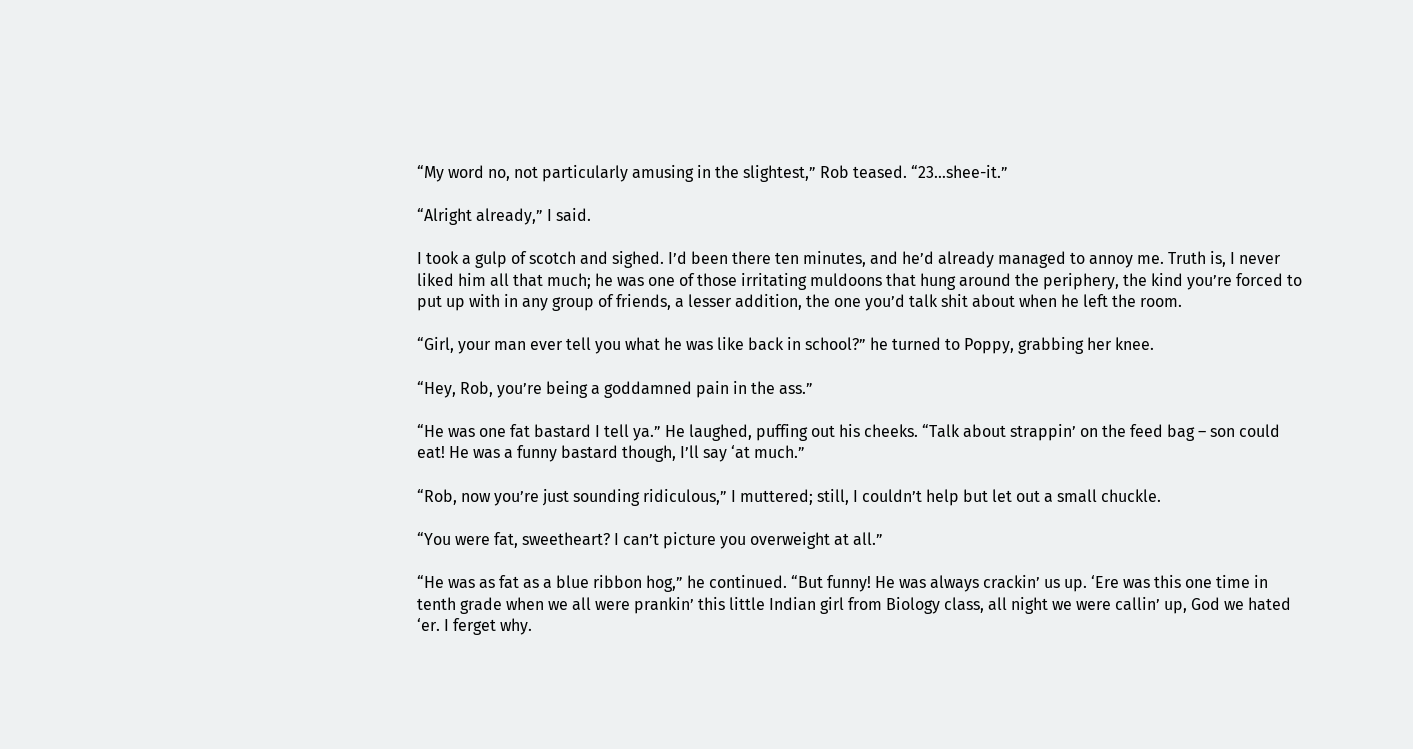“My word no, not particularly amusing in the slightest,” Rob teased. “23…shee-it.”

“Alright already,” I said.

I took a gulp of scotch and sighed. I’d been there ten minutes, and he’d already managed to annoy me. Truth is, I never liked him all that much; he was one of those irritating muldoons that hung around the periphery, the kind you’re forced to put up with in any group of friends, a lesser addition, the one you’d talk shit about when he left the room.

“Girl, your man ever tell you what he was like back in school?” he turned to Poppy, grabbing her knee.

“Hey, Rob, you’re being a goddamned pain in the ass.”

“He was one fat bastard I tell ya.” He laughed, puffing out his cheeks. “Talk about strappin’ on the feed bag – son could eat! He was a funny bastard though, I’ll say ‘at much.”

“Rob, now you’re just sounding ridiculous,” I muttered; still, I couldn’t help but let out a small chuckle.

“You were fat, sweetheart? I can’t picture you overweight at all.”

“He was as fat as a blue ribbon hog,” he continued. “But funny! He was always crackin’ us up. ‘Ere was this one time in tenth grade when we all were prankin’ this little Indian girl from Biology class, all night we were callin’ up, God we hated ‘er. I ferget why.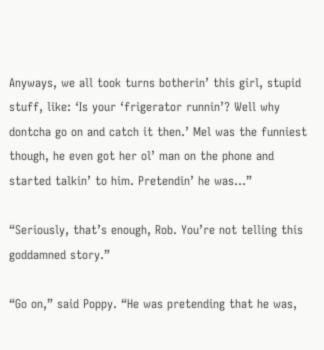Anyways, we all took turns botherin’ this girl, stupid stuff, like: ‘Is your ‘frigerator runnin’? Well why dontcha go on and catch it then.’ Mel was the funniest though, he even got her ol’ man on the phone and started talkin’ to him. Pretendin’ he was…”

“Seriously, that’s enough, Rob. You’re not telling this goddamned story.”

“Go on,” said Poppy. “He was pretending that he was,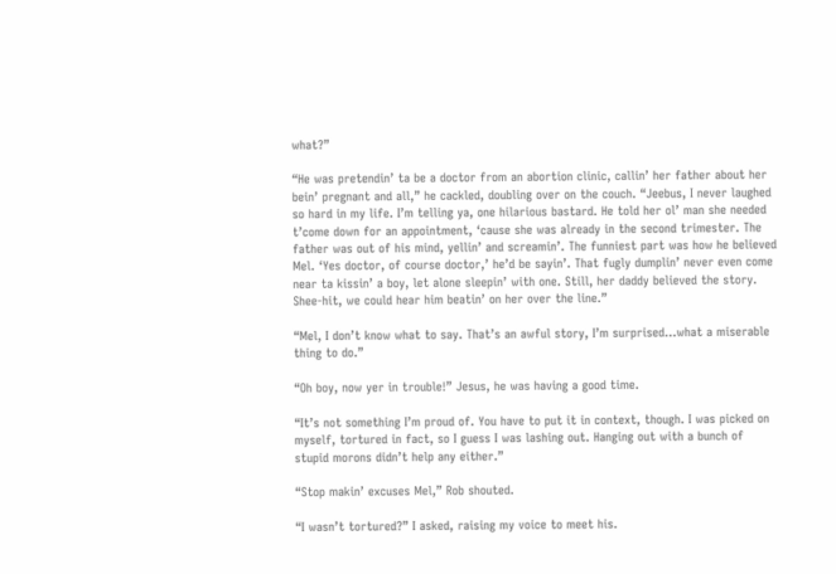what?”

“He was pretendin’ ta be a doctor from an abortion clinic, callin’ her father about her bein’ pregnant and all,” he cackled, doubling over on the couch. “Jeebus, I never laughed so hard in my life. I’m telling ya, one hilarious bastard. He told her ol’ man she needed t’come down for an appointment, ‘cause she was already in the second trimester. The father was out of his mind, yellin’ and screamin’. The funniest part was how he believed Mel. ‘Yes doctor, of course doctor,’ he’d be sayin’. That fugly dumplin’ never even come near ta kissin’ a boy, let alone sleepin’ with one. Still, her daddy believed the story. Shee-hit, we could hear him beatin’ on her over the line.”

“Mel, I don’t know what to say. That’s an awful story, I’m surprised…what a miserable thing to do.”

“Oh boy, now yer in trouble!” Jesus, he was having a good time.

“It’s not something I’m proud of. You have to put it in context, though. I was picked on myself, tortured in fact, so I guess I was lashing out. Hanging out with a bunch of stupid morons didn’t help any either.”

“Stop makin’ excuses Mel,” Rob shouted.

“I wasn’t tortured?” I asked, raising my voice to meet his.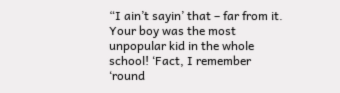“I ain’t sayin’ that – far from it. Your boy was the most unpopular kid in the whole school! ‘Fact, I remember ‘round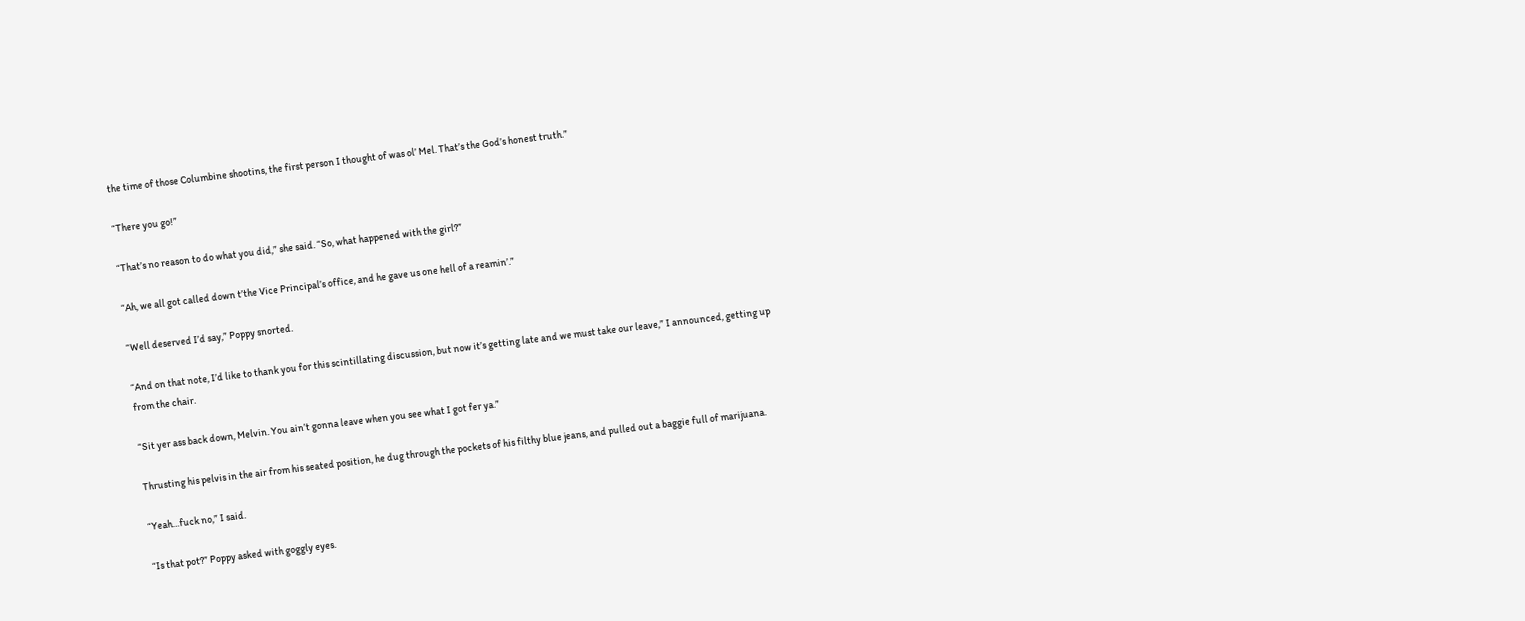the time of those Columbine shootins, the first person I thought of was ol’ Mel. That’s the God’s honest truth.”

“There you go!”

“That’s no reason to do what you did,” she said. “So, what happened with the girl?”

“Ah, we all got called down t’the Vice Principal’s office, and he gave us one hell of a reamin’.”

“Well deserved I’d say,” Poppy snorted.

“And on that note, I’d like to thank you for this scintillating discussion, but now it’s getting late and we must take our leave,” I announced, getting up from the chair.

“Sit yer ass back down, Melvin. You ain’t gonna leave when you see what I got fer ya.”

Thrusting his pelvis in the air from his seated position, he dug through the pockets of his filthy blue jeans, and pulled out a baggie full of marijuana.

“Yeah…fuck no,” I said.

“Is that pot?” Poppy asked with goggly eyes.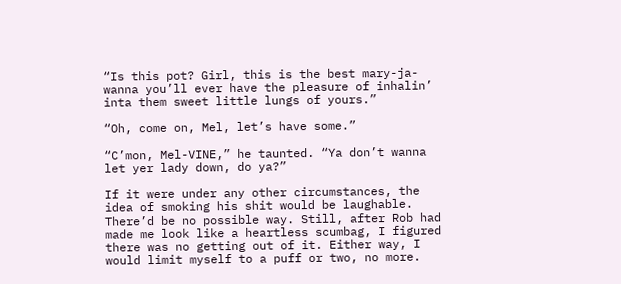“Is this pot? Girl, this is the best mary-ja-wanna you’ll ever have the pleasure of inhalin’ inta them sweet little lungs of yours.”

“Oh, come on, Mel, let’s have some.”

“C’mon, Mel-VINE,” he taunted. “Ya don’t wanna let yer lady down, do ya?”

If it were under any other circumstances, the idea of smoking his shit would be laughable. There’d be no possible way. Still, after Rob had made me look like a heartless scumbag, I figured there was no getting out of it. Either way, I would limit myself to a puff or two, no more.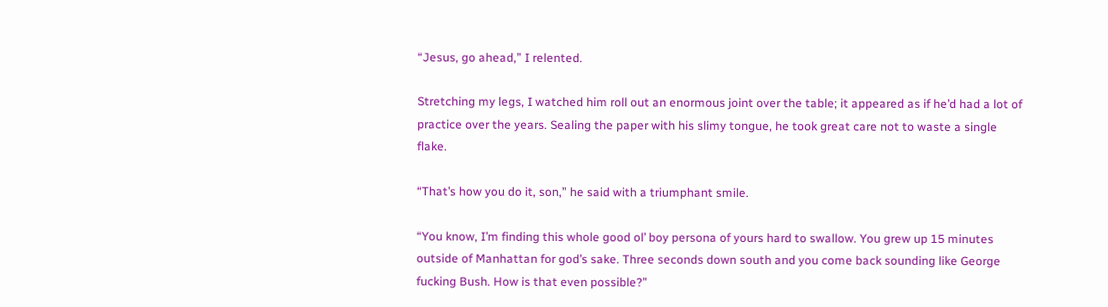“Jesus, go ahead,” I relented.

Stretching my legs, I watched him roll out an enormous joint over the table; it appeared as if he’d had a lot of practice over the years. Sealing the paper with his slimy tongue, he took great care not to waste a single flake.

“That’s how you do it, son,” he said with a triumphant smile.

“You know, I’m finding this whole good ol’ boy persona of yours hard to swallow. You grew up 15 minutes outside of Manhattan for god’s sake. Three seconds down south and you come back sounding like George fucking Bush. How is that even possible?”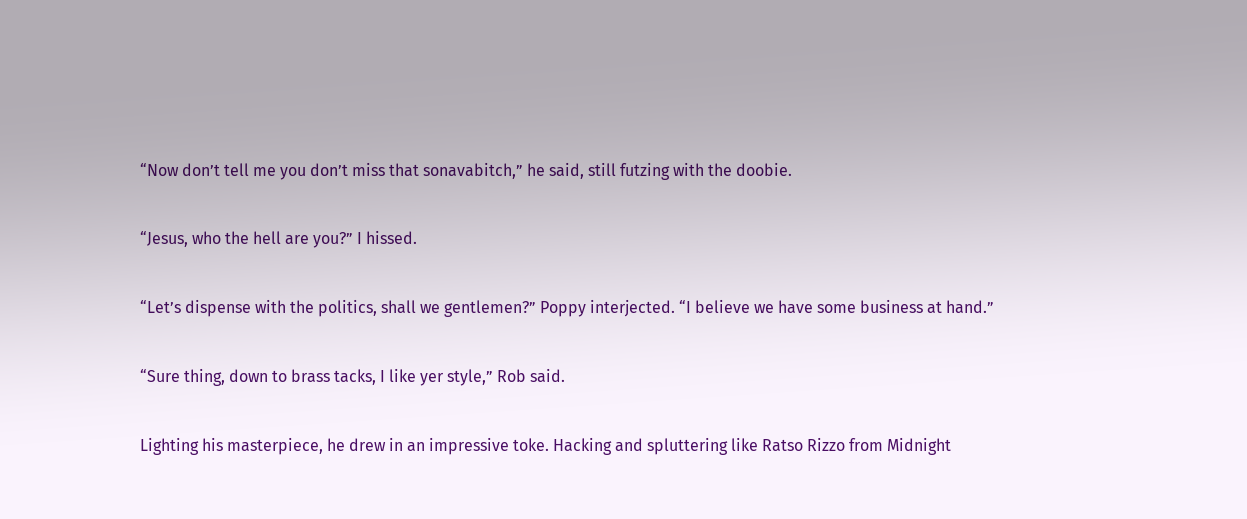“Now don’t tell me you don’t miss that sonavabitch,” he said, still futzing with the doobie.

“Jesus, who the hell are you?” I hissed.

“Let’s dispense with the politics, shall we gentlemen?” Poppy interjected. “I believe we have some business at hand.”

“Sure thing, down to brass tacks, I like yer style,” Rob said.

Lighting his masterpiece, he drew in an impressive toke. Hacking and spluttering like Ratso Rizzo from Midnight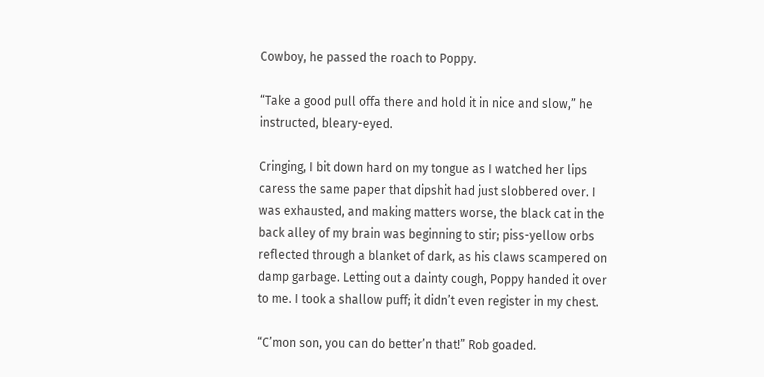Cowboy, he passed the roach to Poppy.

“Take a good pull offa there and hold it in nice and slow,” he instructed, bleary-eyed.

Cringing, I bit down hard on my tongue as I watched her lips caress the same paper that dipshit had just slobbered over. I was exhausted, and making matters worse, the black cat in the back alley of my brain was beginning to stir; piss-yellow orbs reflected through a blanket of dark, as his claws scampered on damp garbage. Letting out a dainty cough, Poppy handed it over to me. I took a shallow puff; it didn’t even register in my chest.

“C’mon son, you can do better’n that!” Rob goaded.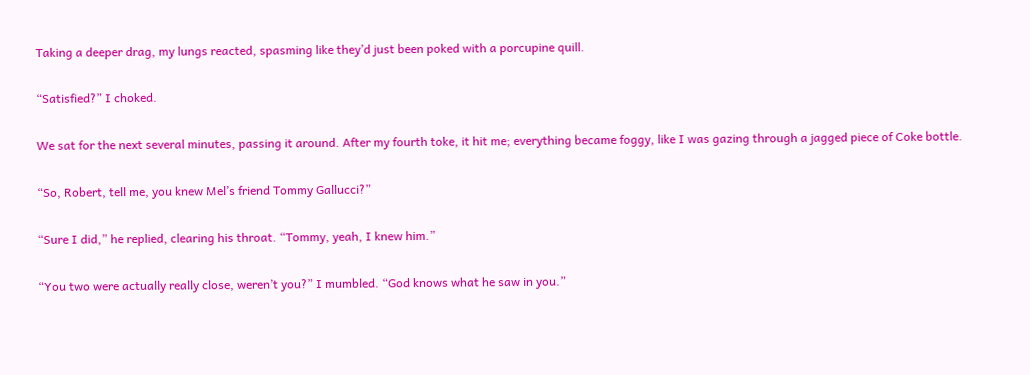Taking a deeper drag, my lungs reacted, spasming like they’d just been poked with a porcupine quill.

“Satisfied?” I choked.

We sat for the next several minutes, passing it around. After my fourth toke, it hit me; everything became foggy, like I was gazing through a jagged piece of Coke bottle.

“So, Robert, tell me, you knew Mel’s friend Tommy Gallucci?”

“Sure I did,” he replied, clearing his throat. “Tommy, yeah, I knew him.”

“You two were actually really close, weren’t you?” I mumbled. “God knows what he saw in you.”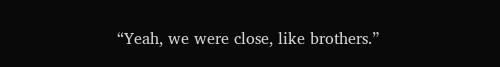“Yeah, we were close, like brothers.”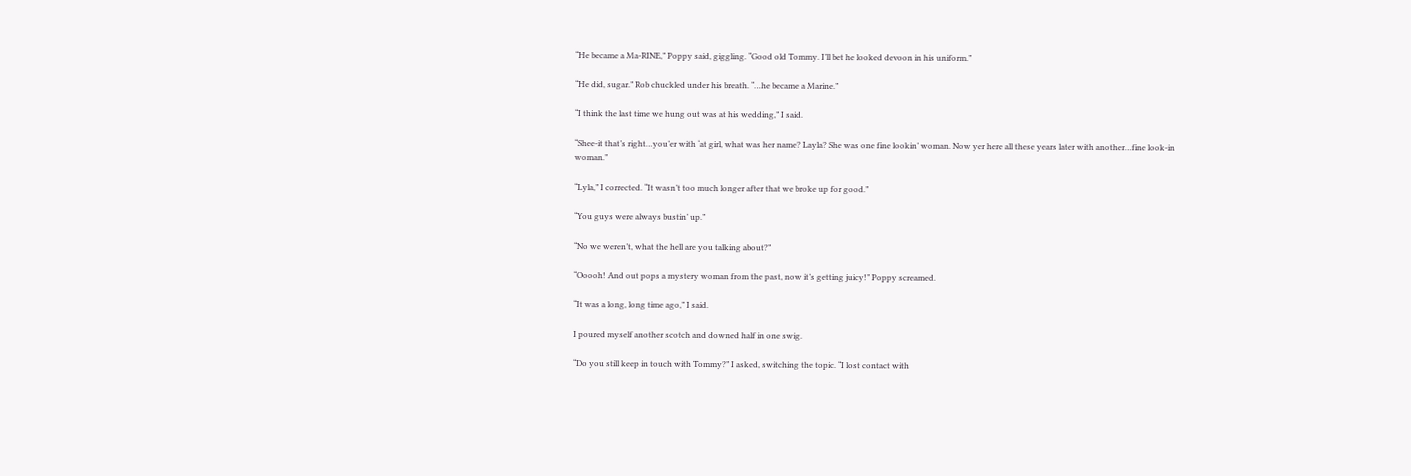“He became a Ma-RINE,” Poppy said, giggling. “Good old Tommy. I’ll bet he looked devoon in his uniform.”

“He did, sugar.” Rob chuckled under his breath. “…he became a Marine.”

“I think the last time we hung out was at his wedding,” I said.

“Shee-it that’s right…you’er with ‘at girl, what was her name? Layla? She was one fine lookin’ woman. Now yer here all these years later with another…fine look-in woman.”

“Lyla,” I corrected. “It wasn’t too much longer after that we broke up for good.”

“You guys were always bustin’ up.”

“No we weren’t, what the hell are you talking about?”

“Ooooh! And out pops a mystery woman from the past, now it’s getting juicy!” Poppy screamed.

“It was a long, long time ago,” I said.

I poured myself another scotch and downed half in one swig.

“Do you still keep in touch with Tommy?” I asked, switching the topic. “I lost contact with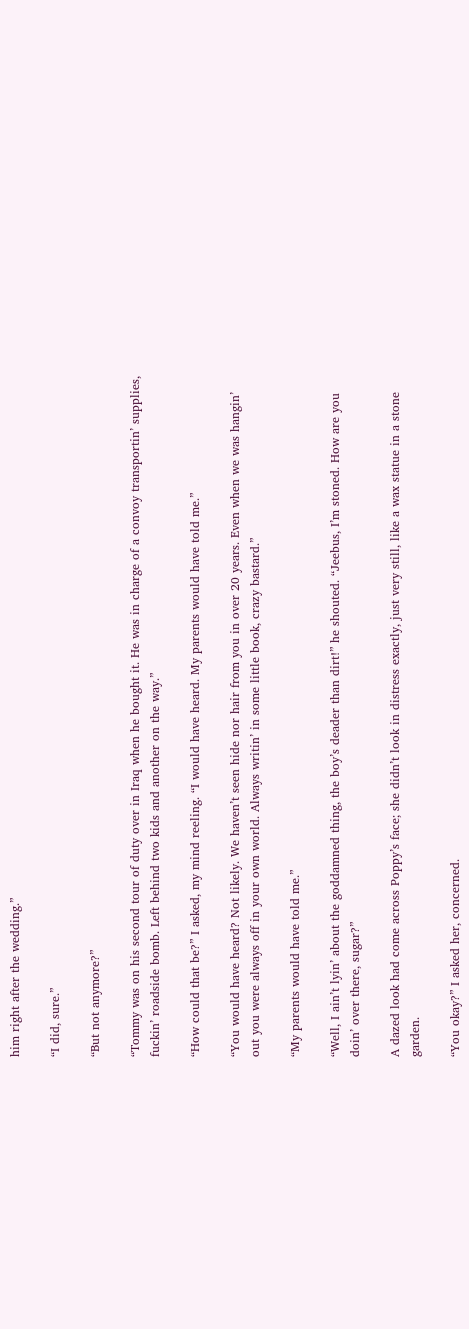him right after the wedding.”

“I did, sure.”

“But not anymore?”

“Tommy was on his second tour of duty over in Iraq when he bought it. He was in charge of a convoy transportin’ supplies, fuckin’ roadside bomb. Left behind two kids and another on the way.”

“How could that be?” I asked, my mind reeling. “I would have heard. My parents would have told me.”

“You would have heard? Not likely. We haven’t seen hide nor hair from you in over 20 years. Even when we was hangin’ out you were always off in your own world. Always writin’ in some little book, crazy bastard.”

“My parents would have told me.”

“Well, I ain’t lyin’ about the goddamned thing, the boy’s deader than dirt!” he shouted. “Jeebus, I’m stoned. How are you doin’ over there, sugar?”

A dazed look had come across Poppy’s face; she didn’t look in distress exactly, just very still, like a wax statue in a stone garden.

“You okay?” I asked her, concerned.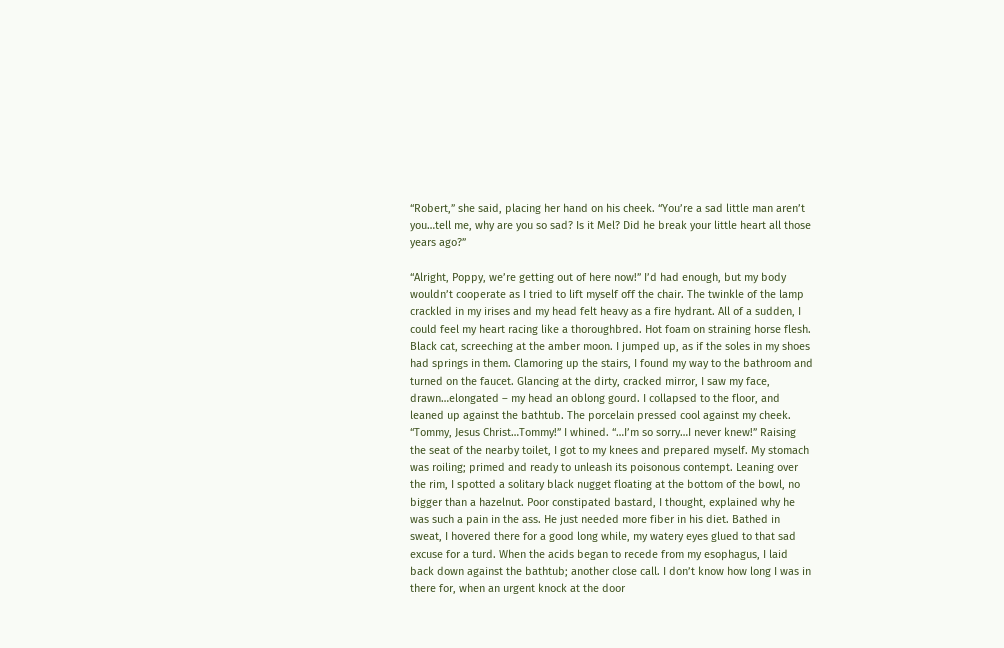“Robert,” she said, placing her hand on his cheek. “You’re a sad little man aren’t you…tell me, why are you so sad? Is it Mel? Did he break your little heart all those years ago?”

“Alright, Poppy, we’re getting out of here now!” I’d had enough, but my body wouldn’t cooperate as I tried to lift myself off the chair. The twinkle of the lamp crackled in my irises and my head felt heavy as a fire hydrant. All of a sudden, I could feel my heart racing like a thoroughbred. Hot foam on straining horse flesh. Black cat, screeching at the amber moon. I jumped up, as if the soles in my shoes had springs in them. Clamoring up the stairs, I found my way to the bathroom and turned on the faucet. Glancing at the dirty, cracked mirror, I saw my face, drawn…elongated – my head an oblong gourd. I collapsed to the floor, and leaned up against the bathtub. The porcelain pressed cool against my cheek. “Tommy, Jesus Christ…Tommy!” I whined. “…I’m so sorry…I never knew!” Raising the seat of the nearby toilet, I got to my knees and prepared myself. My stomach was roiling; primed and ready to unleash its poisonous contempt. Leaning over the rim, I spotted a solitary black nugget floating at the bottom of the bowl, no bigger than a hazelnut. Poor constipated bastard, I thought, explained why he was such a pain in the ass. He just needed more fiber in his diet. Bathed in sweat, I hovered there for a good long while, my watery eyes glued to that sad excuse for a turd. When the acids began to recede from my esophagus, I laid back down against the bathtub; another close call. I don’t know how long I was in there for, when an urgent knock at the door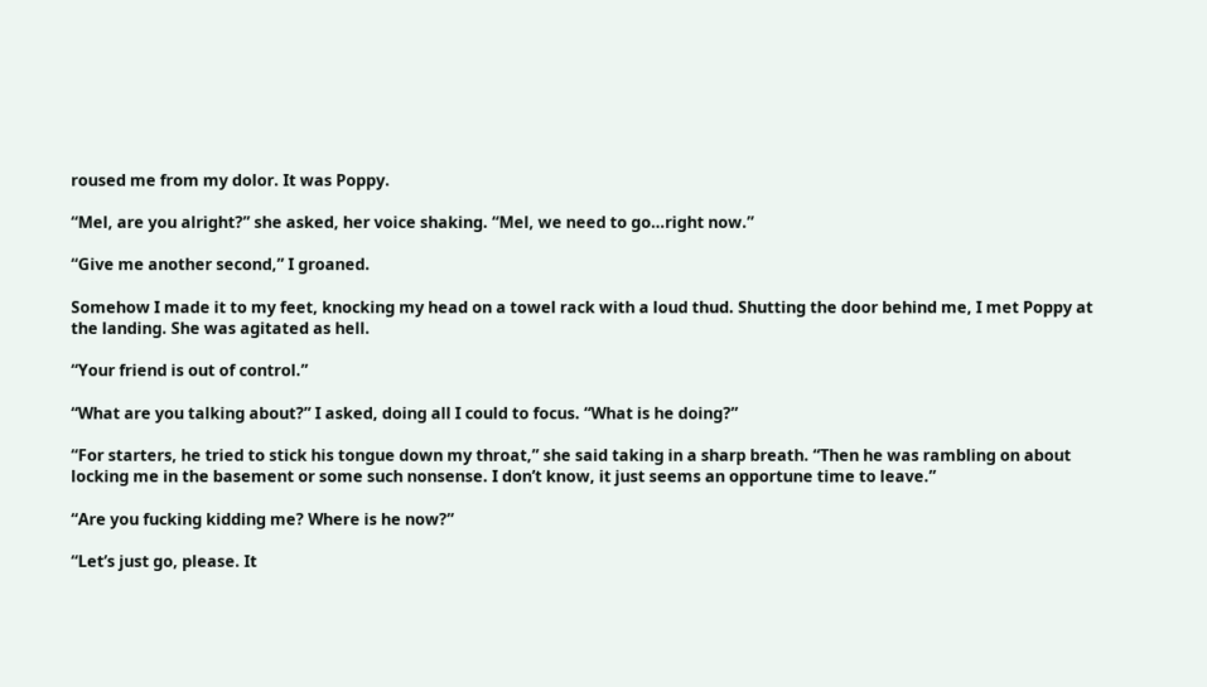roused me from my dolor. It was Poppy.

“Mel, are you alright?” she asked, her voice shaking. “Mel, we need to go…right now.”

“Give me another second,” I groaned.

Somehow I made it to my feet, knocking my head on a towel rack with a loud thud. Shutting the door behind me, I met Poppy at the landing. She was agitated as hell.

“Your friend is out of control.”

“What are you talking about?” I asked, doing all I could to focus. “What is he doing?”

“For starters, he tried to stick his tongue down my throat,” she said taking in a sharp breath. “Then he was rambling on about locking me in the basement or some such nonsense. I don’t know, it just seems an opportune time to leave.”

“Are you fucking kidding me? Where is he now?”

“Let’s just go, please. It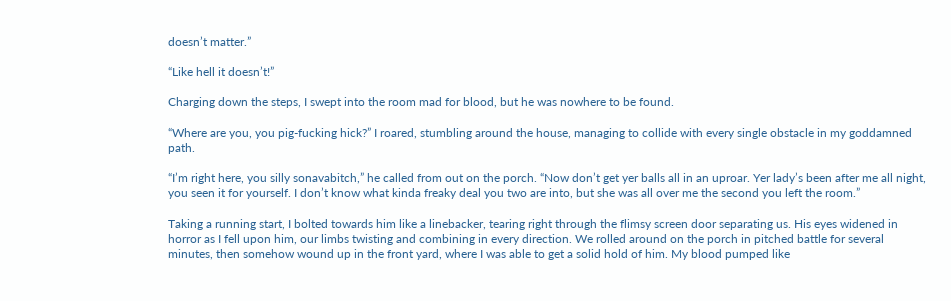doesn’t matter.”

“Like hell it doesn’t!”

Charging down the steps, I swept into the room mad for blood, but he was nowhere to be found.

“Where are you, you pig-fucking hick?” I roared, stumbling around the house, managing to collide with every single obstacle in my goddamned path.

“I’m right here, you silly sonavabitch,” he called from out on the porch. “Now don’t get yer balls all in an uproar. Yer lady’s been after me all night, you seen it for yourself. I don’t know what kinda freaky deal you two are into, but she was all over me the second you left the room.”

Taking a running start, I bolted towards him like a linebacker, tearing right through the flimsy screen door separating us. His eyes widened in horror as I fell upon him, our limbs twisting and combining in every direction. We rolled around on the porch in pitched battle for several minutes, then somehow wound up in the front yard, where I was able to get a solid hold of him. My blood pumped like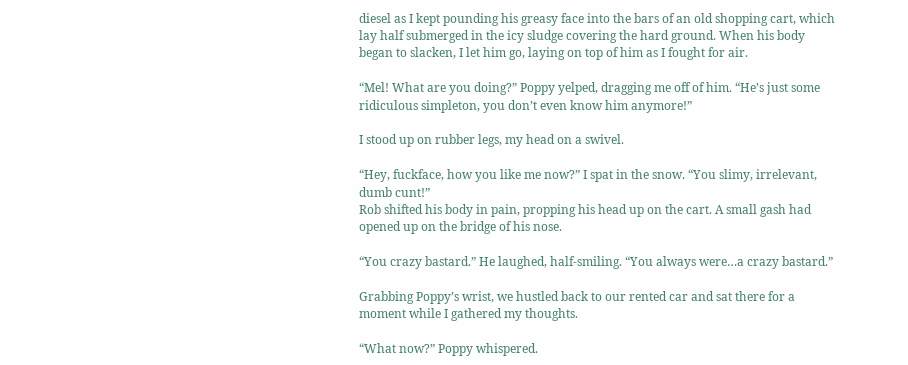diesel as I kept pounding his greasy face into the bars of an old shopping cart, which lay half submerged in the icy sludge covering the hard ground. When his body began to slacken, I let him go, laying on top of him as I fought for air.

“Mel! What are you doing?” Poppy yelped, dragging me off of him. “He’s just some ridiculous simpleton, you don’t even know him anymore!”

I stood up on rubber legs, my head on a swivel.

“Hey, fuckface, how you like me now?” I spat in the snow. “You slimy, irrelevant, dumb cunt!”
Rob shifted his body in pain, propping his head up on the cart. A small gash had opened up on the bridge of his nose.

“You crazy bastard.” He laughed, half-smiling. “You always were…a crazy bastard.”

Grabbing Poppy’s wrist, we hustled back to our rented car and sat there for a moment while I gathered my thoughts.

“What now?” Poppy whispered.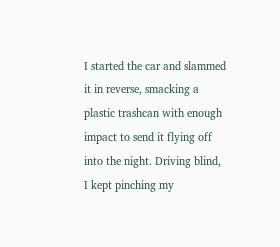I started the car and slammed it in reverse, smacking a plastic trashcan with enough impact to send it flying off into the night. Driving blind, I kept pinching my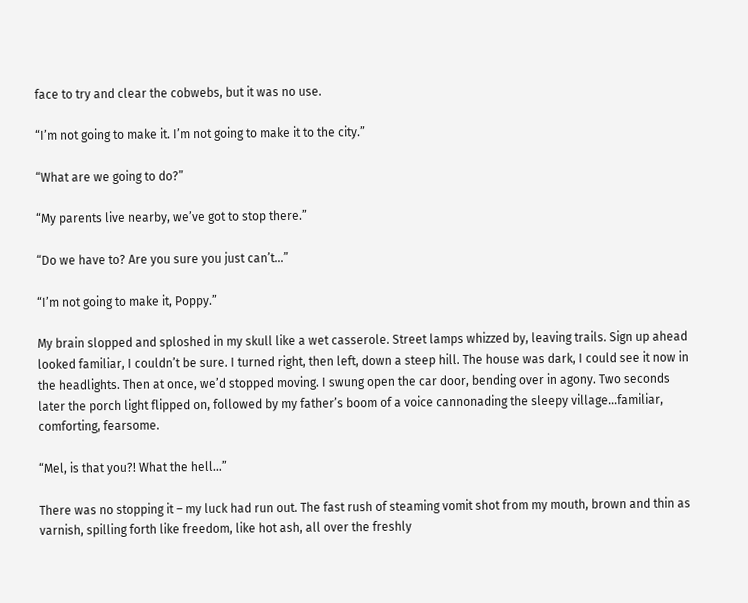face to try and clear the cobwebs, but it was no use.

“I’m not going to make it. I’m not going to make it to the city.”

“What are we going to do?”

“My parents live nearby, we’ve got to stop there.”

“Do we have to? Are you sure you just can’t…”

“I’m not going to make it, Poppy.”

My brain slopped and sploshed in my skull like a wet casserole. Street lamps whizzed by, leaving trails. Sign up ahead looked familiar, I couldn’t be sure. I turned right, then left, down a steep hill. The house was dark, I could see it now in the headlights. Then at once, we’d stopped moving. I swung open the car door, bending over in agony. Two seconds later the porch light flipped on, followed by my father’s boom of a voice cannonading the sleepy village…familiar, comforting, fearsome.

“Mel, is that you?! What the hell…”

There was no stopping it – my luck had run out. The fast rush of steaming vomit shot from my mouth, brown and thin as varnish, spilling forth like freedom, like hot ash, all over the freshly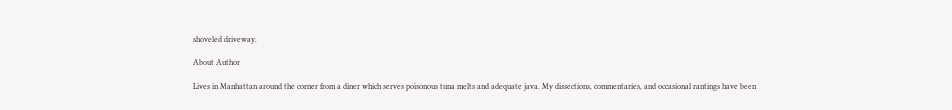shoveled driveway.

About Author

Lives in Manhattan around the corner from a diner which serves poisonous tuna melts and adequate java. My dissections, commentaries, and occasional rantings have been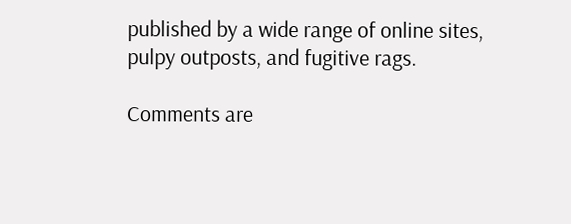published by a wide range of online sites, pulpy outposts, and fugitive rags.

Comments are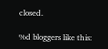closed.

%d bloggers like this: